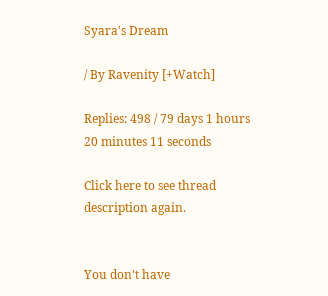Syara's Dream

/ By Ravenity [+Watch]

Replies: 498 / 79 days 1 hours 20 minutes 11 seconds

Click here to see thread description again.


You don't have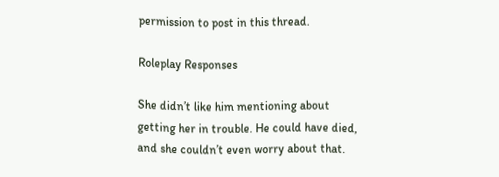permission to post in this thread.

Roleplay Responses

She didn’t like him mentioning about getting her in trouble. He could have died, and she couldn’t even worry about that.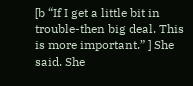[b “If I get a little bit in trouble-then big deal. This is more important.” ] She said. She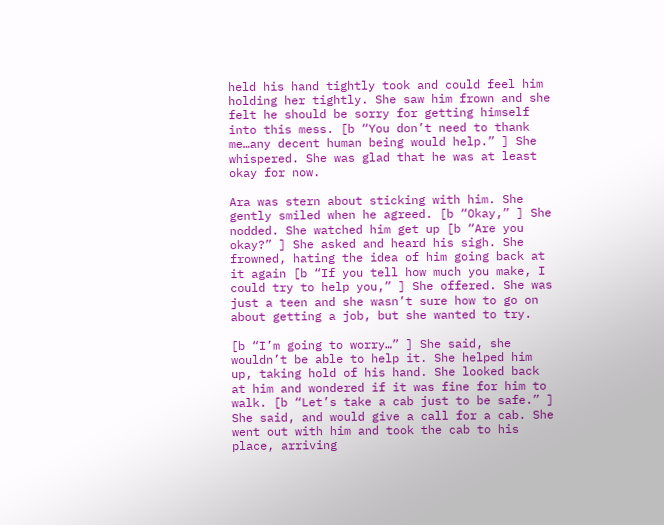held his hand tightly took and could feel him holding her tightly. She saw him frown and she felt he should be sorry for getting himself into this mess. [b “You don’t need to thank me…any decent human being would help.” ] She whispered. She was glad that he was at least okay for now.

Ara was stern about sticking with him. She gently smiled when he agreed. [b “Okay,” ] She nodded. She watched him get up [b “Are you okay?” ] She asked and heard his sigh. She frowned, hating the idea of him going back at it again [b “If you tell how much you make, I could try to help you,” ] She offered. She was just a teen and she wasn’t sure how to go on about getting a job, but she wanted to try.

[b “I’m going to worry…” ] She said, she wouldn’t be able to help it. She helped him up, taking hold of his hand. She looked back at him and wondered if it was fine for him to walk. [b “Let’s take a cab just to be safe.” ] She said, and would give a call for a cab. She went out with him and took the cab to his place, arriving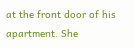at the front door of his apartment. She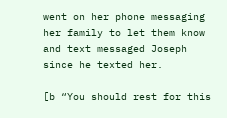went on her phone messaging her family to let them know and text messaged Joseph since he texted her.

[b “You should rest for this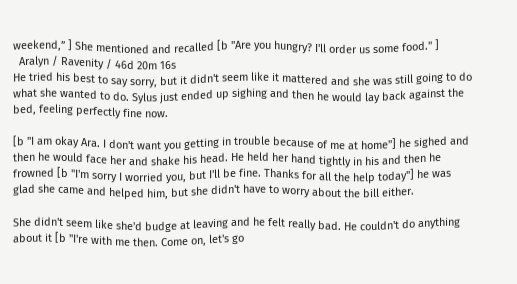weekend,” ] She mentioned and recalled [b "Are you hungry? I'll order us some food." ]
  Aralyn / Ravenity / 46d 20m 16s
He tried his best to say sorry, but it didn't seem like it mattered and she was still going to do what she wanted to do. Sylus just ended up sighing and then he would lay back against the bed, feeling perfectly fine now.

[b "I am okay Ara. I don't want you getting in trouble because of me at home"] he sighed and then he would face her and shake his head. He held her hand tightly in his and then he frowned [b "I'm sorry I worried you, but I'll be fine. Thanks for all the help today"] he was glad she came and helped him, but she didn't have to worry about the bill either.

She didn't seem like she'd budge at leaving and he felt really bad. He couldn't do anything about it [b "I're with me then. Come on, let's go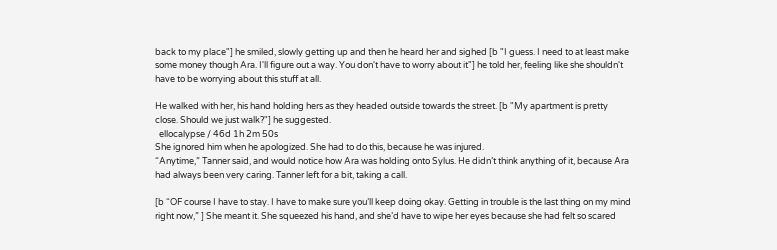back to my place"] he smiled, slowly getting up and then he heard her and sighed [b "I guess. I need to at least make some money though Ara. I'll figure out a way. You don't have to worry about it"] he told her, feeling like she shouldn't have to be worrying about this stuff at all.

He walked with her, his hand holding hers as they headed outside towards the street. [b "My apartment is pretty close. Should we just walk?"] he suggested.
  ellocalypse / 46d 1h 2m 50s
She ignored him when he apologized. She had to do this, because he was injured.
“Anytime,” Tanner said, and would notice how Ara was holding onto Sylus. He didn’t think anything of it, because Ara had always been very caring. Tanner left for a bit, taking a call.

[b “OF course I have to stay. I have to make sure you’ll keep doing okay. Getting in trouble is the last thing on my mind right now,” ] She meant it. She squeezed his hand, and she’d have to wipe her eyes because she had felt so scared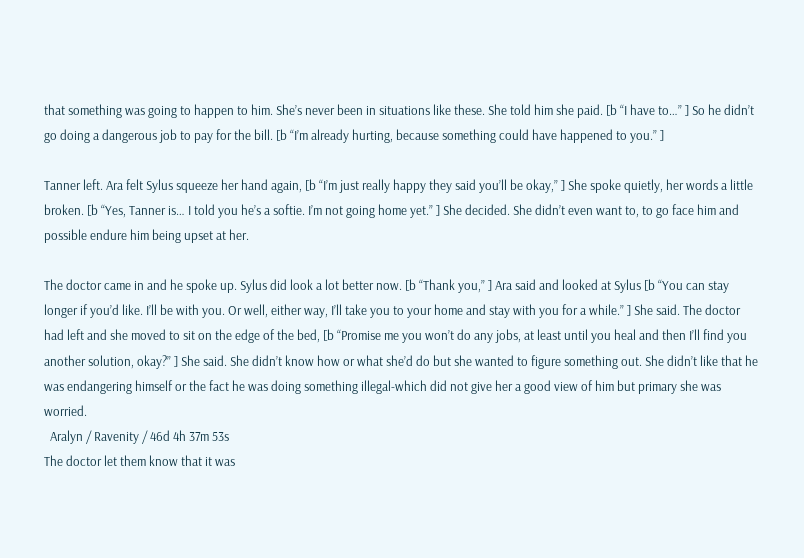that something was going to happen to him. She’s never been in situations like these. She told him she paid. [b “I have to…” ] So he didn’t go doing a dangerous job to pay for the bill. [b “I’m already hurting, because something could have happened to you.” ]

Tanner left. Ara felt Sylus squeeze her hand again, [b “I’m just really happy they said you’ll be okay,” ] She spoke quietly, her words a little broken. [b “Yes, Tanner is… I told you he’s a softie. I’m not going home yet.” ] She decided. She didn’t even want to, to go face him and possible endure him being upset at her.

The doctor came in and he spoke up. Sylus did look a lot better now. [b “Thank you,” ] Ara said and looked at Sylus [b “You can stay longer if you’d like. I’ll be with you. Or well, either way, I’ll take you to your home and stay with you for a while.” ] She said. The doctor had left and she moved to sit on the edge of the bed, [b “Promise me you won’t do any jobs, at least until you heal and then I’ll find you another solution, okay?” ] She said. She didn’t know how or what she’d do but she wanted to figure something out. She didn’t like that he was endangering himself or the fact he was doing something illegal-which did not give her a good view of him but primary she was worried.
  Aralyn / Ravenity / 46d 4h 37m 53s
The doctor let them know that it was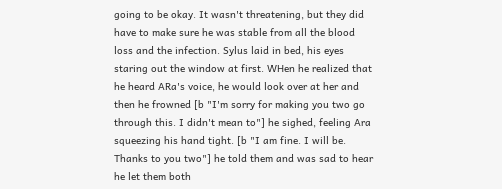going to be okay. It wasn't threatening, but they did have to make sure he was stable from all the blood loss and the infection. Sylus laid in bed, his eyes staring out the window at first. WHen he realized that he heard ARa's voice, he would look over at her and then he frowned [b "I'm sorry for making you two go through this. I didn't mean to"] he sighed, feeling Ara squeezing his hand tight. [b "I am fine. I will be. Thanks to you two"] he told them and was sad to hear he let them both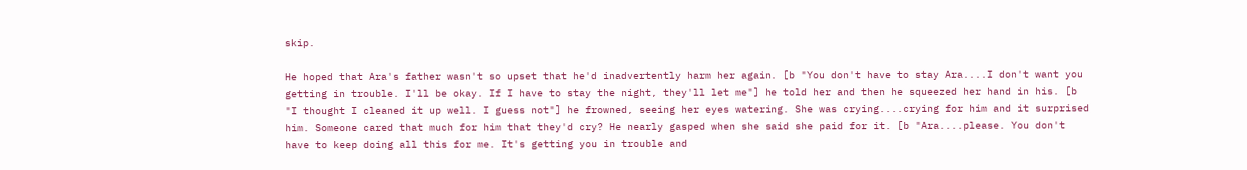skip.

He hoped that Ara's father wasn't so upset that he'd inadvertently harm her again. [b "You don't have to stay Ara....I don't want you getting in trouble. I'll be okay. If I have to stay the night, they'll let me"] he told her and then he squeezed her hand in his. [b "I thought I cleaned it up well. I guess not"] he frowned, seeing her eyes watering. She was crying....crying for him and it surprised him. Someone cared that much for him that they'd cry? He nearly gasped when she said she paid for it. [b "Ara....please. You don't have to keep doing all this for me. It's getting you in trouble and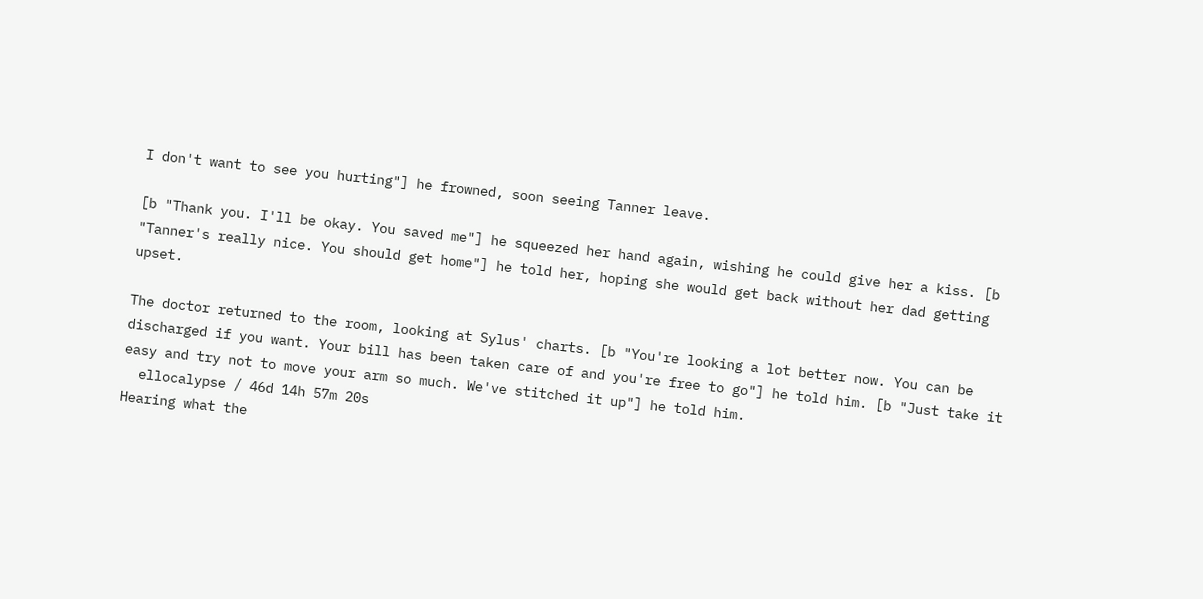I don't want to see you hurting"] he frowned, soon seeing Tanner leave.

[b "Thank you. I'll be okay. You saved me"] he squeezed her hand again, wishing he could give her a kiss. [b "Tanner's really nice. You should get home"] he told her, hoping she would get back without her dad getting upset.

The doctor returned to the room, looking at Sylus' charts. [b "You're looking a lot better now. You can be discharged if you want. Your bill has been taken care of and you're free to go"] he told him. [b "Just take it easy and try not to move your arm so much. We've stitched it up"] he told him.
  ellocalypse / 46d 14h 57m 20s
Hearing what the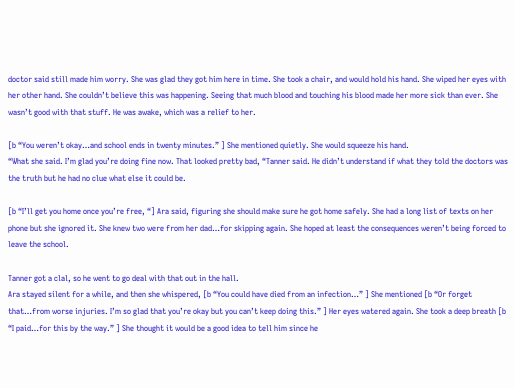doctor said still made him worry. She was glad they got him here in time. She took a chair, and would hold his hand. She wiped her eyes with her other hand. She couldn’t believe this was happening. Seeing that much blood and touching his blood made her more sick than ever. She wasn’t good with that stuff. He was awake, which was a relief to her.

[b “You weren’t okay…and school ends in twenty minutes.” ] She mentioned quietly. She would squeeze his hand.
“What she said. I’m glad you’re doing fine now. That looked pretty bad, “Tanner said. He didn’t understand if what they told the doctors was the truth but he had no clue what else it could be.

[b “I’ll get you home once you’re free, “] Ara said, figuring she should make sure he got home safely. She had a long list of texts on her phone but she ignored it. She knew two were from her dad…for skipping again. She hoped at least the consequences weren’t being forced to leave the school.

Tanner got a clal, so he went to go deal with that out in the hall.
Ara stayed silent for a while, and then she whispered, [b “You could have died from an infection…” ] She mentioned [b “Or forget that…from worse injuries. I’m so glad that you’re okay but you can’t keep doing this.” ] Her eyes watered again. She took a deep breath [b “I paid…for this by the way.” ] She thought it would be a good idea to tell him since he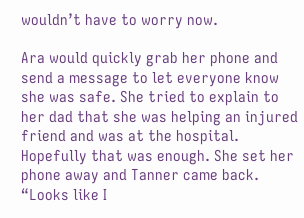wouldn’t have to worry now.

Ara would quickly grab her phone and send a message to let everyone know she was safe. She tried to explain to her dad that she was helping an injured friend and was at the hospital. Hopefully that was enough. She set her phone away and Tanner came back.
“Looks like I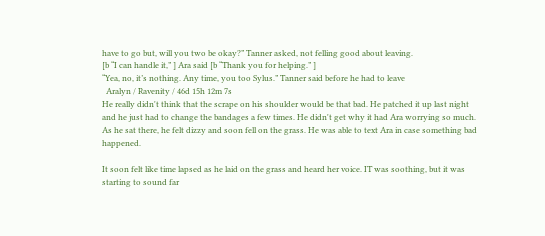have to go but, will you two be okay?” Tanner asked, not felling good about leaving.
[b “I can handle it,” ] Ara said [b “Thank you for helping.” ]
“Yea, no, it’s nothing. Any time, you too Sylus.” Tanner said before he had to leave
  Aralyn / Ravenity / 46d 15h 12m 7s
He really didn't think that the scrape on his shoulder would be that bad. He patched it up last night and he just had to change the bandages a few times. He didn't get why it had Ara worrying so much. As he sat there, he felt dizzy and soon fell on the grass. He was able to text Ara in case something bad happened.

It soon felt like time lapsed as he laid on the grass and heard her voice. IT was soothing, but it was starting to sound far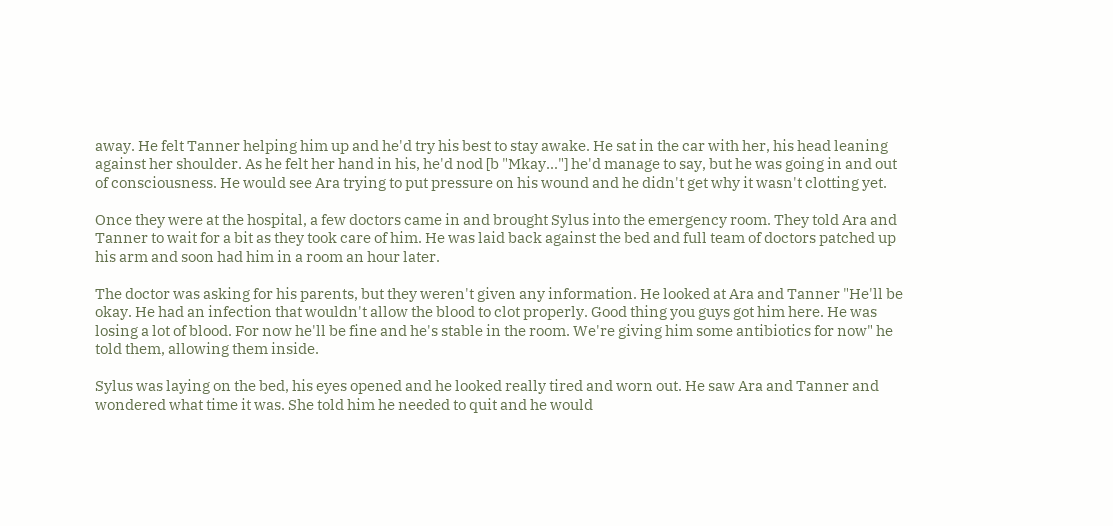away. He felt Tanner helping him up and he'd try his best to stay awake. He sat in the car with her, his head leaning against her shoulder. As he felt her hand in his, he'd nod [b "Mkay..."] he'd manage to say, but he was going in and out of consciousness. He would see Ara trying to put pressure on his wound and he didn't get why it wasn't clotting yet.

Once they were at the hospital, a few doctors came in and brought Sylus into the emergency room. They told Ara and Tanner to wait for a bit as they took care of him. He was laid back against the bed and full team of doctors patched up his arm and soon had him in a room an hour later.

The doctor was asking for his parents, but they weren't given any information. He looked at Ara and Tanner "He'll be okay. He had an infection that wouldn't allow the blood to clot properly. Good thing you guys got him here. He was losing a lot of blood. For now he'll be fine and he's stable in the room. We're giving him some antibiotics for now" he told them, allowing them inside.

Sylus was laying on the bed, his eyes opened and he looked really tired and worn out. He saw Ara and Tanner and wondered what time it was. She told him he needed to quit and he would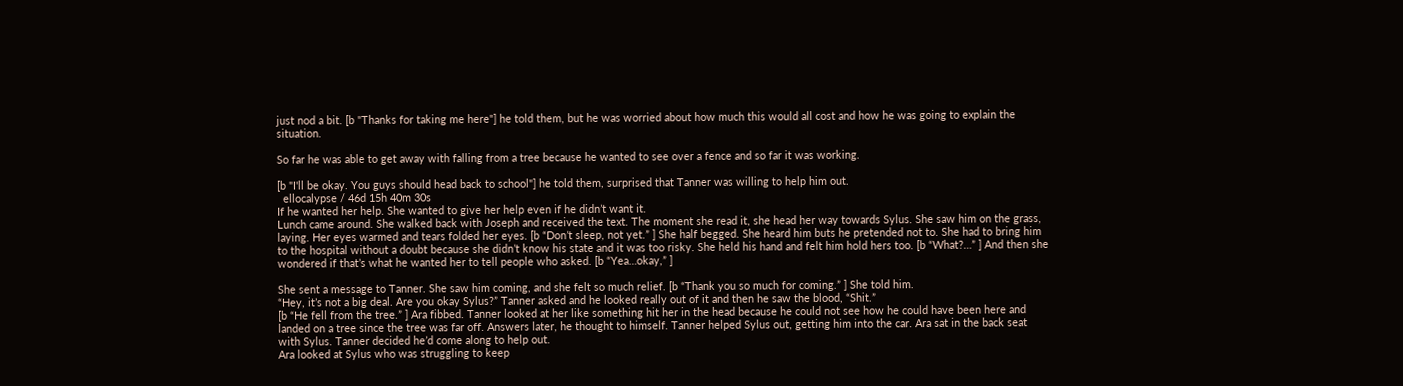just nod a bit. [b "Thanks for taking me here"] he told them, but he was worried about how much this would all cost and how he was going to explain the situation.

So far he was able to get away with falling from a tree because he wanted to see over a fence and so far it was working.

[b "I'll be okay. You guys should head back to school"] he told them, surprised that Tanner was willing to help him out.
  ellocalypse / 46d 15h 40m 30s
If he wanted her help. She wanted to give her help even if he didn’t want it.
Lunch came around. She walked back with Joseph and received the text. The moment she read it, she head her way towards Sylus. She saw him on the grass, laying. Her eyes warmed and tears folded her eyes. [b “Don’t sleep, not yet.” ] She half begged. She heard him buts he pretended not to. She had to bring him to the hospital without a doubt because she didn’t know his state and it was too risky. She held his hand and felt him hold hers too. [b “What?…” ] And then she wondered if that’s what he wanted her to tell people who asked. [b “Yea…okay,” ]

She sent a message to Tanner. She saw him coming, and she felt so much relief. [b “Thank you so much for coming.” ] She told him.
“Hey, it’s not a big deal. Are you okay Sylus?” Tanner asked and he looked really out of it and then he saw the blood, “Shit.”
[b “He fell from the tree.” ] Ara fibbed. Tanner looked at her like something hit her in the head because he could not see how he could have been here and landed on a tree since the tree was far off. Answers later, he thought to himself. Tanner helped Sylus out, getting him into the car. Ara sat in the back seat with Sylus. Tanner decided he’d come along to help out.
Ara looked at Sylus who was struggling to keep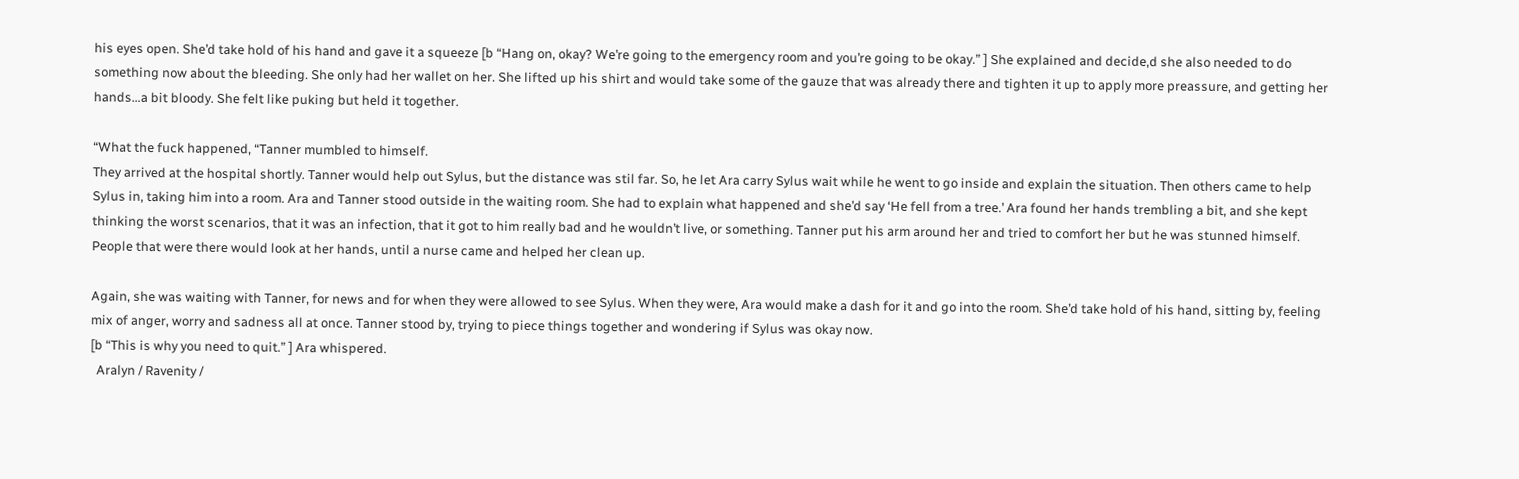his eyes open. She’d take hold of his hand and gave it a squeeze [b “Hang on, okay? We’re going to the emergency room and you’re going to be okay.” ] She explained and decide,d she also needed to do something now about the bleeding. She only had her wallet on her. She lifted up his shirt and would take some of the gauze that was already there and tighten it up to apply more preassure, and getting her hands…a bit bloody. She felt like puking but held it together.

“What the fuck happened, “Tanner mumbled to himself.
They arrived at the hospital shortly. Tanner would help out Sylus, but the distance was stil far. So, he let Ara carry Sylus wait while he went to go inside and explain the situation. Then others came to help Sylus in, taking him into a room. Ara and Tanner stood outside in the waiting room. She had to explain what happened and she’d say ‘He fell from a tree.’ Ara found her hands trembling a bit, and she kept thinking the worst scenarios, that it was an infection, that it got to him really bad and he wouldn’t live, or something. Tanner put his arm around her and tried to comfort her but he was stunned himself. People that were there would look at her hands, until a nurse came and helped her clean up.

Again, she was waiting with Tanner, for news and for when they were allowed to see Sylus. When they were, Ara would make a dash for it and go into the room. She’d take hold of his hand, sitting by, feeling mix of anger, worry and sadness all at once. Tanner stood by, trying to piece things together and wondering if Sylus was okay now.
[b “This is why you need to quit.” ] Ara whispered.
  Aralyn / Ravenity /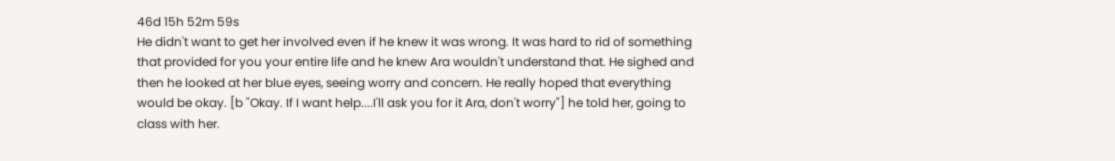46d 15h 52m 59s
He didn't want to get her involved even if he knew it was wrong. It was hard to rid of something that provided for you your entire life and he knew Ara wouldn't understand that. He sighed and then he looked at her blue eyes, seeing worry and concern. He really hoped that everything would be okay. [b "Okay. If I want help....I'll ask you for it Ara, don't worry"] he told her, going to class with her.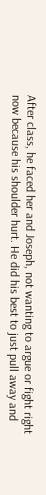After class, he faced her and Joseph, not wanting to argue or fight right now because his shoulder hurt. He did his best to just pull away and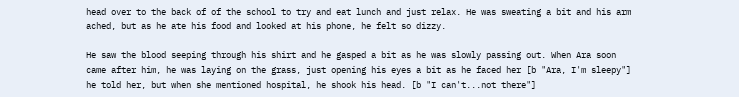head over to the back of of the school to try and eat lunch and just relax. He was sweating a bit and his arm ached, but as he ate his food and looked at his phone, he felt so dizzy.

He saw the blood seeping through his shirt and he gasped a bit as he was slowly passing out. When Ara soon came after him, he was laying on the grass, just opening his eyes a bit as he faced her [b "Ara, I'm sleepy"] he told her, but when she mentioned hospital, he shook his head. [b "I can't...not there"]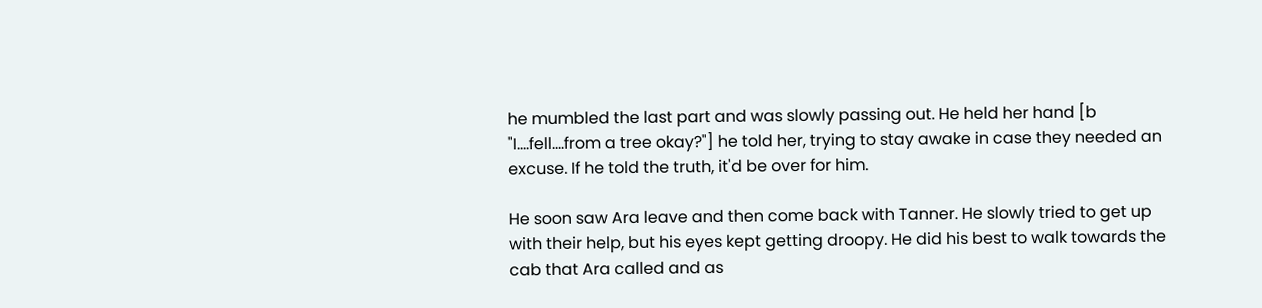he mumbled the last part and was slowly passing out. He held her hand [b "I....fell....from a tree okay?"] he told her, trying to stay awake in case they needed an excuse. If he told the truth, it'd be over for him.

He soon saw Ara leave and then come back with Tanner. He slowly tried to get up with their help, but his eyes kept getting droopy. He did his best to walk towards the cab that Ara called and as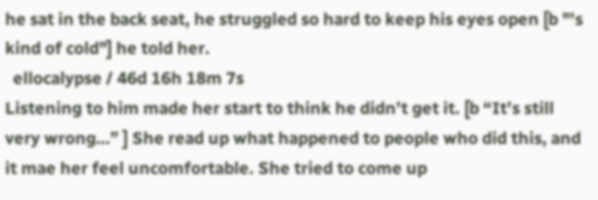he sat in the back seat, he struggled so hard to keep his eyes open [b "'s kind of cold"] he told her.
  ellocalypse / 46d 16h 18m 7s
Listening to him made her start to think he didn’t get it. [b “It’s still very wrong…” ] She read up what happened to people who did this, and it mae her feel uncomfortable. She tried to come up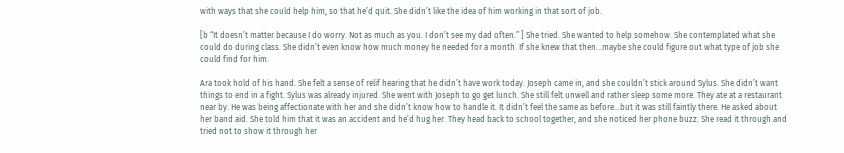with ways that she could help him, so that he’d quit. She didn’t like the idea of him working in that sort of job.

[b “It doesn’t matter because I do worry. Not as much as you. I don’t see my dad often.” ] She tried. She wanted to help somehow. She contemplated what she could do during class. She didn’t even know how much money he needed for a month. If she knew that then…maybe she could figure out what type of job she could find for him.

Ara took hold of his hand. She felt a sense of relif hearing that he didn’t have work today. Joseph came in, and she couldn’t stick around Sylus. She didn’t want things to end in a fight. Sylus was already injured. She went with Joseph to go get lunch. She still felt unwell and rather sleep some more. They ate at a restaurant near by. He was being affectionate with her and she didn’t know how to handle it. It didn’t feel the same as before…but it was still faintly there. He asked about her band aid. She told him that it was an accident and he’d hug her. They head back to school together, and she noticed her phone buzz. She read it through and tried not to show it through her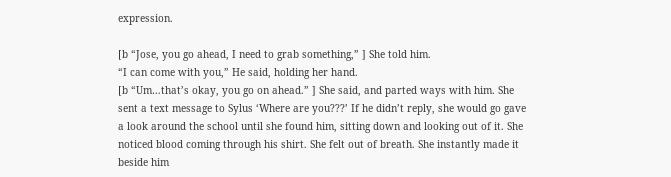expression.

[b “Jose, you go ahead, I need to grab something,” ] She told him.
“I can come with you,” He said, holding her hand.
[b “Um…that’s okay, you go on ahead.” ] She said, and parted ways with him. She sent a text message to Sylus ‘Where are you???’ If he didn’t reply, she would go gave a look around the school until she found him, sitting down and looking out of it. She noticed blood coming through his shirt. She felt out of breath. She instantly made it beside him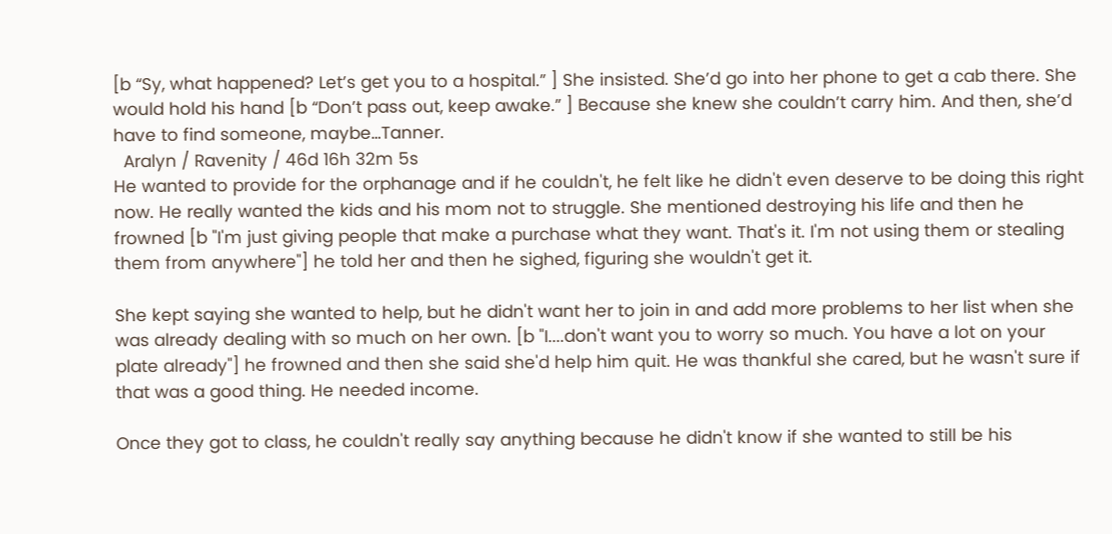[b “Sy, what happened? Let’s get you to a hospital.” ] She insisted. She’d go into her phone to get a cab there. She would hold his hand [b “Don’t pass out, keep awake.” ] Because she knew she couldn’t carry him. And then, she’d have to find someone, maybe…Tanner.
  Aralyn / Ravenity / 46d 16h 32m 5s
He wanted to provide for the orphanage and if he couldn't, he felt like he didn't even deserve to be doing this right now. He really wanted the kids and his mom not to struggle. She mentioned destroying his life and then he frowned [b "I'm just giving people that make a purchase what they want. That's it. I'm not using them or stealing them from anywhere"] he told her and then he sighed, figuring she wouldn't get it.

She kept saying she wanted to help, but he didn't want her to join in and add more problems to her list when she was already dealing with so much on her own. [b "I....don't want you to worry so much. You have a lot on your plate already"] he frowned and then she said she'd help him quit. He was thankful she cared, but he wasn't sure if that was a good thing. He needed income.

Once they got to class, he couldn't really say anything because he didn't know if she wanted to still be his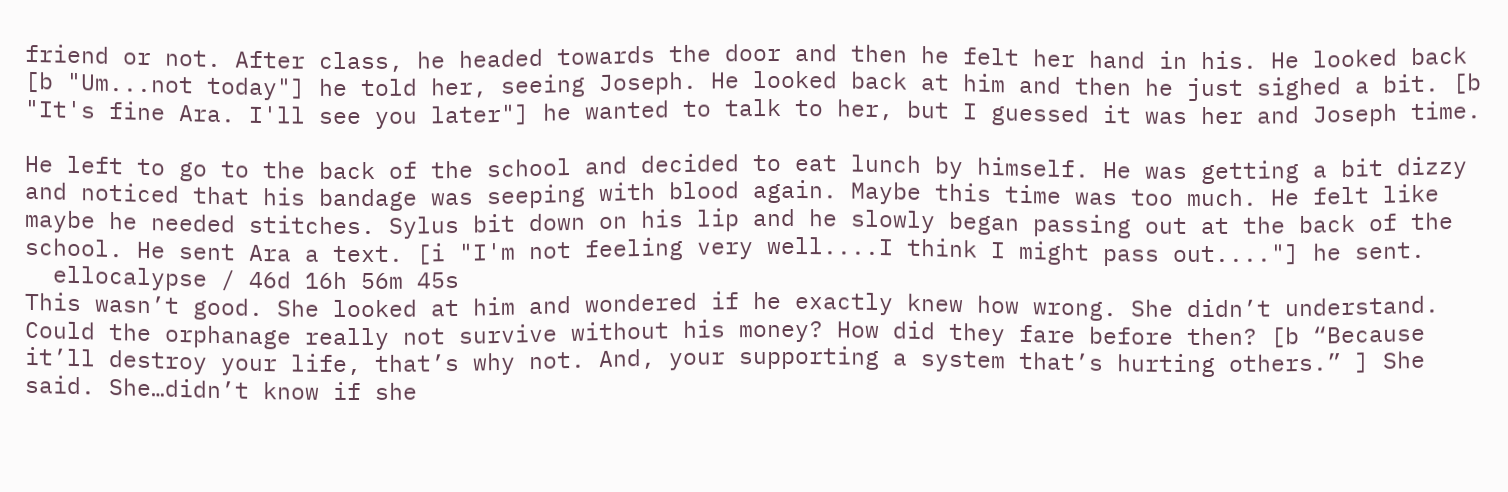friend or not. After class, he headed towards the door and then he felt her hand in his. He looked back [b "Um...not today"] he told her, seeing Joseph. He looked back at him and then he just sighed a bit. [b "It's fine Ara. I'll see you later"] he wanted to talk to her, but I guessed it was her and Joseph time.

He left to go to the back of the school and decided to eat lunch by himself. He was getting a bit dizzy and noticed that his bandage was seeping with blood again. Maybe this time was too much. He felt like maybe he needed stitches. Sylus bit down on his lip and he slowly began passing out at the back of the school. He sent Ara a text. [i "I'm not feeling very well....I think I might pass out...."] he sent.
  ellocalypse / 46d 16h 56m 45s
This wasn’t good. She looked at him and wondered if he exactly knew how wrong. She didn’t understand. Could the orphanage really not survive without his money? How did they fare before then? [b “Because it’ll destroy your life, that’s why not. And, your supporting a system that’s hurting others.” ] She said. She…didn’t know if she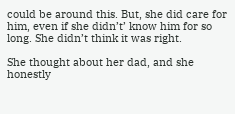could be around this. But, she did care for him, even if she didn’t’ know him for so long. She didn’t think it was right.

She thought about her dad, and she honestly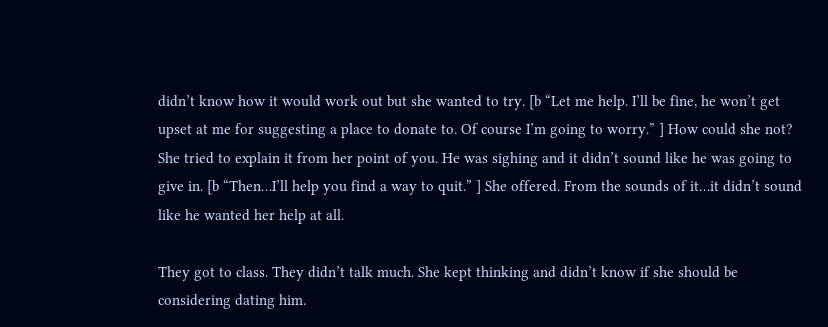didn’t know how it would work out but she wanted to try. [b “Let me help. I’ll be fine, he won’t get upset at me for suggesting a place to donate to. Of course I’m going to worry.” ] How could she not? She tried to explain it from her point of you. He was sighing and it didn’t sound like he was going to give in. [b “Then…I’ll help you find a way to quit.” ] She offered. From the sounds of it…it didn’t sound like he wanted her help at all.

They got to class. They didn’t talk much. She kept thinking and didn’t know if she should be considering dating him.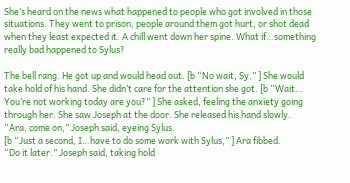She’s heard on the news what happened to people who got involved in those situations. They went to prison, people around them got hurt, or shot dead when they least expected it. A chill went down her spine. What if…something really bad happened to Sylus?

The bell rang. He got up and would head out. [b “No wait, Sy.” ] She would take hold of his hand. She didn’t care for the attention she got. [b “Wait… You’re not working today are you?” ] She asked, feeling the anxiety going through her. She saw Joseph at the door. She released his hand slowly.
“Ara, come on,” Joseph said, eyeing Sylus.
[b “Just a second, I…have to do some work with Sylus,” ] Ara fibbed.
“Do it later.” Joseph said, taking hold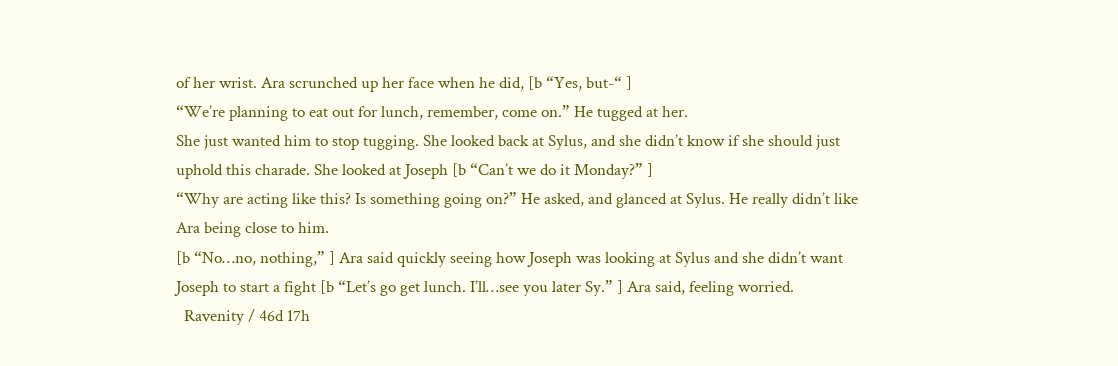of her wrist. Ara scrunched up her face when he did, [b “Yes, but-“ ]
“We’re planning to eat out for lunch, remember, come on.” He tugged at her.
She just wanted him to stop tugging. She looked back at Sylus, and she didn’t know if she should just uphold this charade. She looked at Joseph [b “Can’t we do it Monday?” ]
“Why are acting like this? Is something going on?” He asked, and glanced at Sylus. He really didn’t like Ara being close to him.
[b “No…no, nothing,” ] Ara said quickly seeing how Joseph was looking at Sylus and she didn’t want Joseph to start a fight [b “Let’s go get lunch. I’ll…see you later Sy.” ] Ara said, feeling worried.
  Ravenity / 46d 17h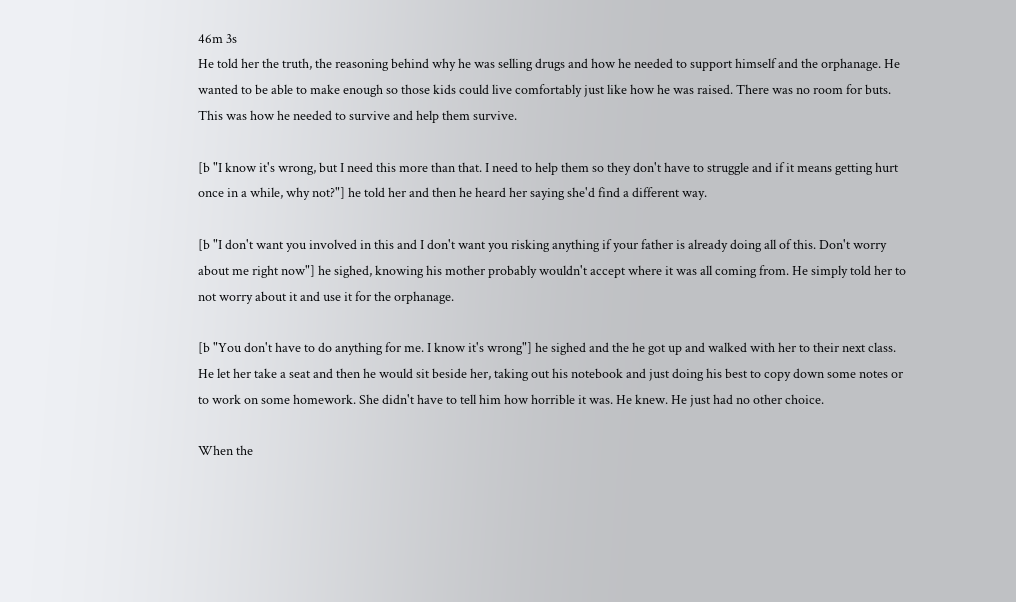46m 3s
He told her the truth, the reasoning behind why he was selling drugs and how he needed to support himself and the orphanage. He wanted to be able to make enough so those kids could live comfortably just like how he was raised. There was no room for buts. This was how he needed to survive and help them survive.

[b "I know it's wrong, but I need this more than that. I need to help them so they don't have to struggle and if it means getting hurt once in a while, why not?"] he told her and then he heard her saying she'd find a different way.

[b "I don't want you involved in this and I don't want you risking anything if your father is already doing all of this. Don't worry about me right now"] he sighed, knowing his mother probably wouldn't accept where it was all coming from. He simply told her to not worry about it and use it for the orphanage.

[b "You don't have to do anything for me. I know it's wrong"] he sighed and the he got up and walked with her to their next class. He let her take a seat and then he would sit beside her, taking out his notebook and just doing his best to copy down some notes or to work on some homework. She didn't have to tell him how horrible it was. He knew. He just had no other choice.

When the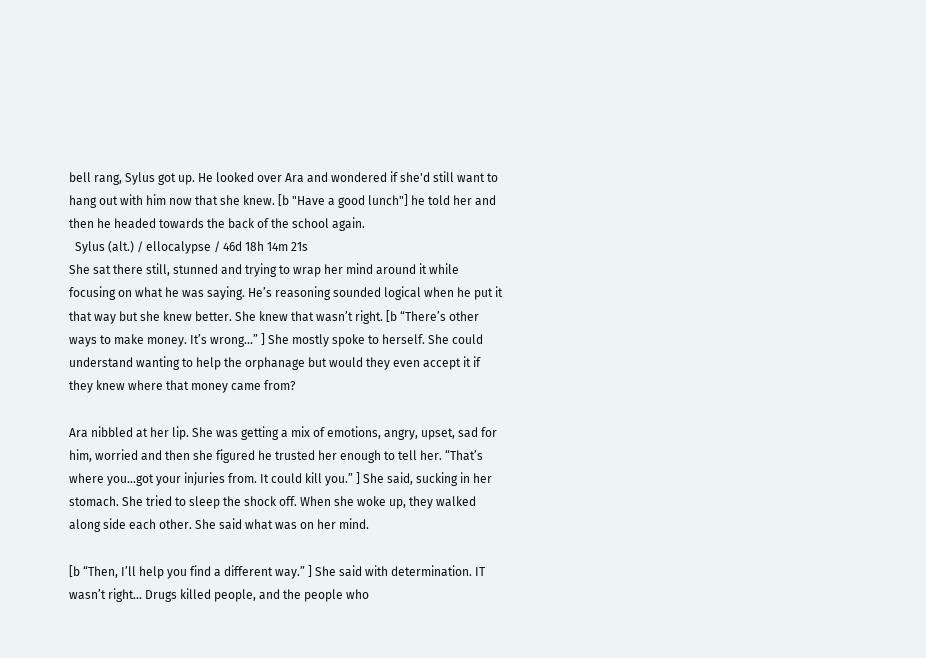bell rang, Sylus got up. He looked over Ara and wondered if she'd still want to hang out with him now that she knew. [b "Have a good lunch"] he told her and then he headed towards the back of the school again.
  Sylus (alt.) / ellocalypse / 46d 18h 14m 21s
She sat there still, stunned and trying to wrap her mind around it while focusing on what he was saying. He’s reasoning sounded logical when he put it that way but she knew better. She knew that wasn’t right. [b “There’s other ways to make money. It’s wrong…” ] She mostly spoke to herself. She could understand wanting to help the orphanage but would they even accept it if they knew where that money came from?

Ara nibbled at her lip. She was getting a mix of emotions, angry, upset, sad for him, worried and then she figured he trusted her enough to tell her. “That’s where you…got your injuries from. It could kill you.” ] She said, sucking in her stomach. She tried to sleep the shock off. When she woke up, they walked along side each other. She said what was on her mind.

[b “Then, I’ll help you find a different way.” ] She said with determination. IT wasn’t right… Drugs killed people, and the people who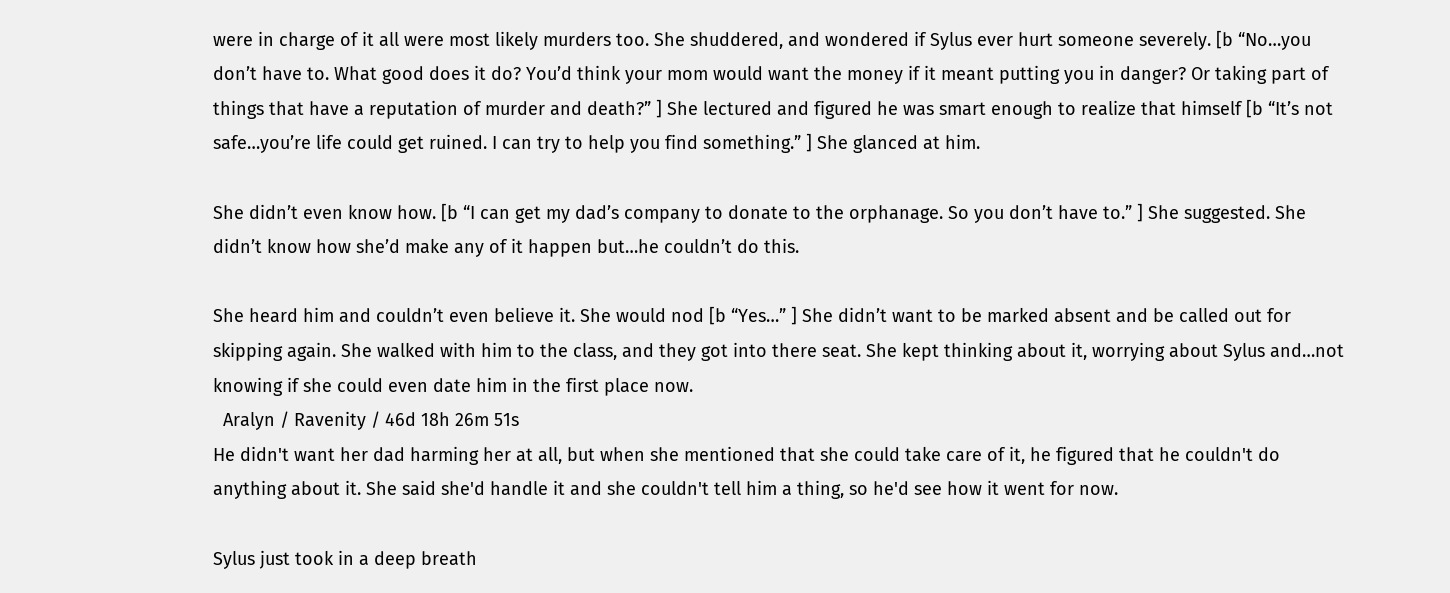were in charge of it all were most likely murders too. She shuddered, and wondered if Sylus ever hurt someone severely. [b “No…you don’t have to. What good does it do? You’d think your mom would want the money if it meant putting you in danger? Or taking part of things that have a reputation of murder and death?” ] She lectured and figured he was smart enough to realize that himself [b “It’s not safe…you’re life could get ruined. I can try to help you find something.” ] She glanced at him.

She didn’t even know how. [b “I can get my dad’s company to donate to the orphanage. So you don’t have to.” ] She suggested. She didn’t know how she’d make any of it happen but…he couldn’t do this.

She heard him and couldn’t even believe it. She would nod [b “Yes…” ] She didn’t want to be marked absent and be called out for skipping again. She walked with him to the class, and they got into there seat. She kept thinking about it, worrying about Sylus and…not knowing if she could even date him in the first place now.
  Aralyn / Ravenity / 46d 18h 26m 51s
He didn't want her dad harming her at all, but when she mentioned that she could take care of it, he figured that he couldn't do anything about it. She said she'd handle it and she couldn't tell him a thing, so he'd see how it went for now.

Sylus just took in a deep breath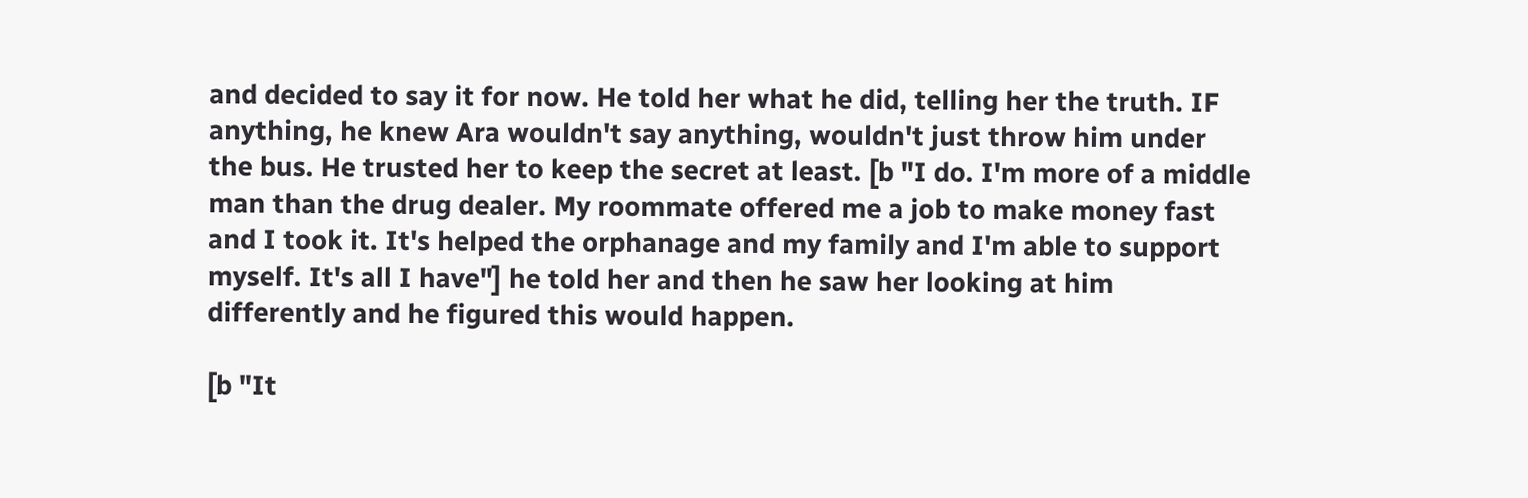and decided to say it for now. He told her what he did, telling her the truth. IF anything, he knew Ara wouldn't say anything, wouldn't just throw him under the bus. He trusted her to keep the secret at least. [b "I do. I'm more of a middle man than the drug dealer. My roommate offered me a job to make money fast and I took it. It's helped the orphanage and my family and I'm able to support myself. It's all I have"] he told her and then he saw her looking at him differently and he figured this would happen.

[b "It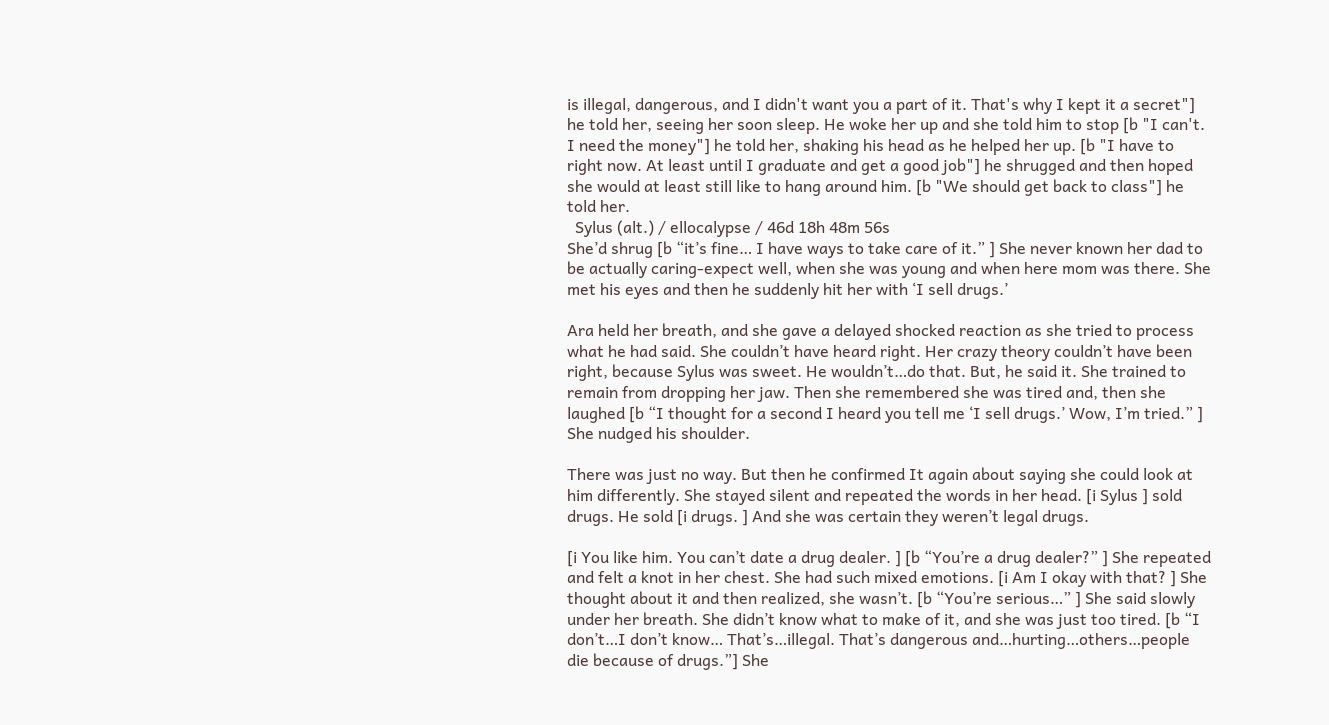is illegal, dangerous, and I didn't want you a part of it. That's why I kept it a secret"] he told her, seeing her soon sleep. He woke her up and she told him to stop [b "I can't. I need the money"] he told her, shaking his head as he helped her up. [b "I have to right now. At least until I graduate and get a good job"] he shrugged and then hoped she would at least still like to hang around him. [b "We should get back to class"] he told her.
  Sylus (alt.) / ellocalypse / 46d 18h 48m 56s
She’d shrug [b “it’s fine… I have ways to take care of it.” ] She never known her dad to be actually caring-expect well, when she was young and when here mom was there. She met his eyes and then he suddenly hit her with ‘I sell drugs.’

Ara held her breath, and she gave a delayed shocked reaction as she tried to process what he had said. She couldn’t have heard right. Her crazy theory couldn’t have been right, because Sylus was sweet. He wouldn’t…do that. But, he said it. She trained to remain from dropping her jaw. Then she remembered she was tired and, then she laughed [b “I thought for a second I heard you tell me ‘I sell drugs.’ Wow, I’m tried.” ] She nudged his shoulder.

There was just no way. But then he confirmed It again about saying she could look at him differently. She stayed silent and repeated the words in her head. [i Sylus ] sold drugs. He sold [i drugs. ] And she was certain they weren’t legal drugs.

[i You like him. You can’t date a drug dealer. ] [b “You’re a drug dealer?” ] She repeated and felt a knot in her chest. She had such mixed emotions. [i Am I okay with that? ] She thought about it and then realized, she wasn’t. [b “You’re serious…” ] She said slowly under her breath. She didn’t know what to make of it, and she was just too tired. [b “I don’t…I don’t know… That’s…illegal. That’s dangerous and…hurting…others…people die because of drugs.”] She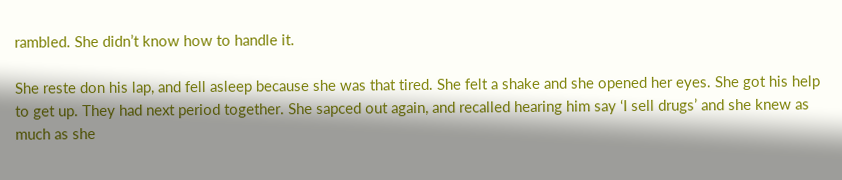rambled. She didn’t know how to handle it.

She reste don his lap, and fell asleep because she was that tired. She felt a shake and she opened her eyes. She got his help to get up. They had next period together. She sapced out again, and recalled hearing him say ‘I sell drugs’ and she knew as much as she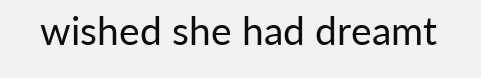wished she had dreamt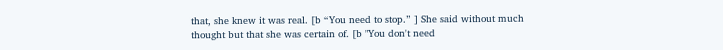that, she knew it was real. [b “You need to stop.” ] She said without much thought but that she was certain of. [b "You don't need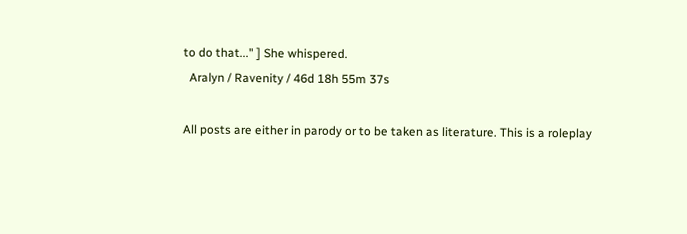to do that..." ] She whispered.
  Aralyn / Ravenity / 46d 18h 55m 37s

All posts are either in parody or to be taken as literature. This is a roleplay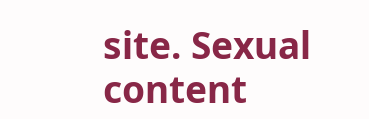site. Sexual content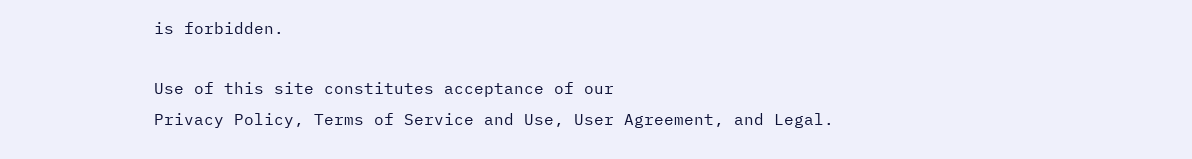is forbidden.

Use of this site constitutes acceptance of our
Privacy Policy, Terms of Service and Use, User Agreement, and Legal.